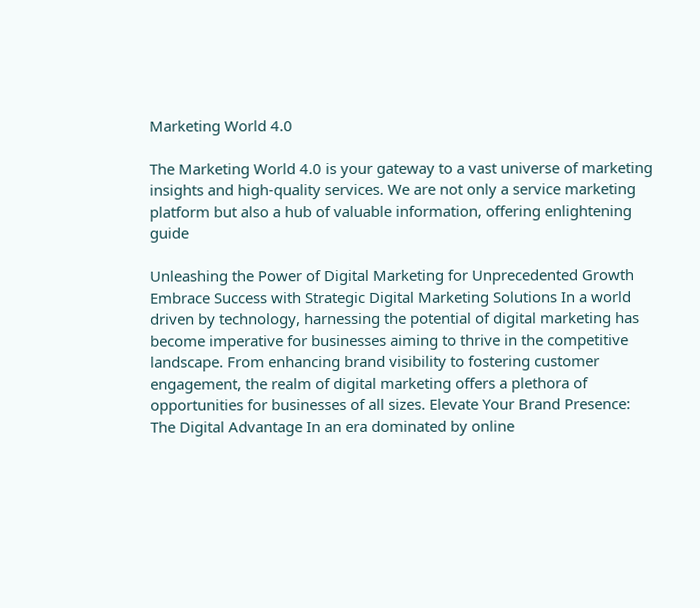Marketing World 4.0

The Marketing World 4.0 is your gateway to a vast universe of marketing insights and high-quality services. We are not only a service marketing platform but also a hub of valuable information, offering enlightening guide

Unleashing the Power of Digital Marketing for Unprecedented Growth Embrace Success with Strategic Digital Marketing Solutions In a world driven by technology, harnessing the potential of digital marketing has become imperative for businesses aiming to thrive in the competitive landscape. From enhancing brand visibility to fostering customer engagement, the realm of digital marketing offers a plethora of opportunities for businesses of all sizes. Elevate Your Brand Presence: The Digital Advantage In an era dominated by online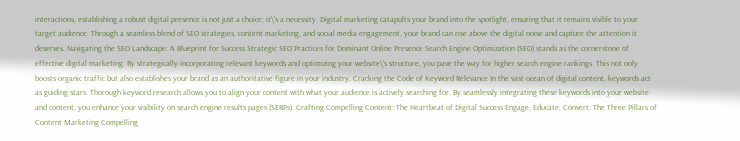interactions, establishing a robust digital presence is not just a choice; it\'s a necessity. Digital marketing catapults your brand into the spotlight, ensuring that it remains visible to your target audience. Through a seamless blend of SEO strategies, content marketing, and social media engagement, your brand can rise above the digital noise and capture the attention it deserves. Navigating the SEO Landscape: A Blueprint for Success Strategic SEO Practices for Dominant Online Presence Search Engine Optimization (SEO) stands as the cornerstone of effective digital marketing. By strategically incorporating relevant keywords and optimizing your website\'s structure, you pave the way for higher search engine rankings. This not only boosts organic traffic but also establishes your brand as an authoritative figure in your industry. Cracking the Code of Keyword Relevance In the vast ocean of digital content, keywords act as guiding stars. Thorough keyword research allows you to align your content with what your audience is actively searching for. By seamlessly integrating these keywords into your website and content, you enhance your visibility on search engine results pages (SERPs). Crafting Compelling Content: The Heartbeat of Digital Success Engage, Educate, Convert: The Three Pillars of Content Marketing Compelling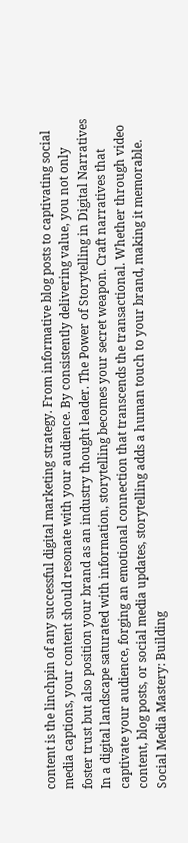content is the linchpin of any successful digital marketing strategy. From informative blog posts to captivating social media captions, your content should resonate with your audience. By consistently delivering value, you not only foster trust but also position your brand as an industry thought leader. The Power of Storytelling in Digital Narratives In a digital landscape saturated with information, storytelling becomes your secret weapon. Craft narratives that captivate your audience, forging an emotional connection that transcends the transactional. Whether through video content, blog posts, or social media updates, storytelling adds a human touch to your brand, making it memorable. Social Media Mastery: Building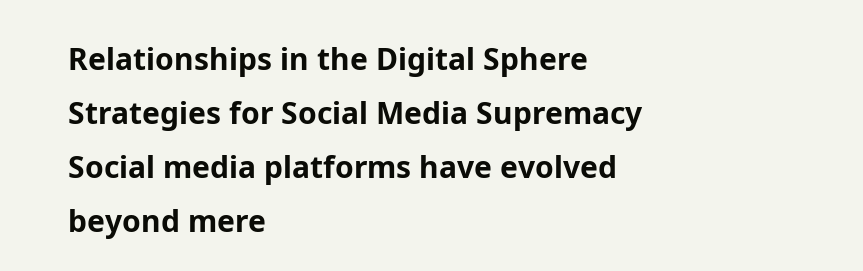Relationships in the Digital Sphere Strategies for Social Media Supremacy Social media platforms have evolved beyond mere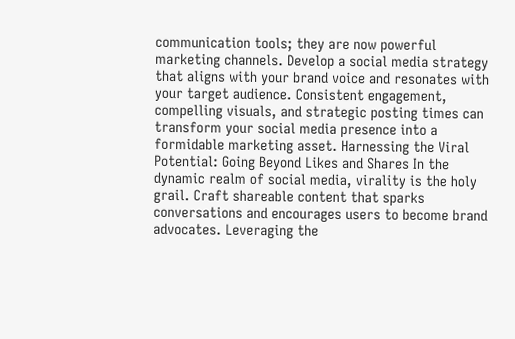communication tools; they are now powerful marketing channels. Develop a social media strategy that aligns with your brand voice and resonates with your target audience. Consistent engagement, compelling visuals, and strategic posting times can transform your social media presence into a formidable marketing asset. Harnessing the Viral Potential: Going Beyond Likes and Shares In the dynamic realm of social media, virality is the holy grail. Craft shareable content that sparks conversations and encourages users to become brand advocates. Leveraging the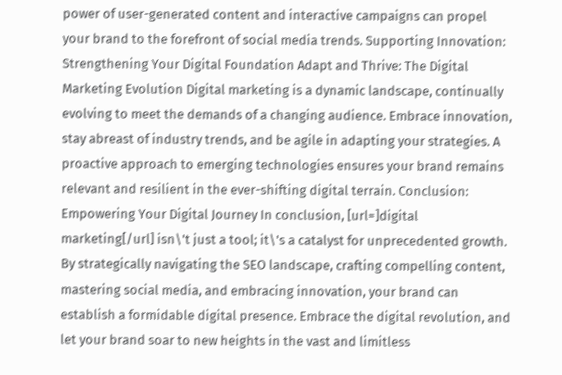power of user-generated content and interactive campaigns can propel your brand to the forefront of social media trends. Supporting Innovation: Strengthening Your Digital Foundation Adapt and Thrive: The Digital Marketing Evolution Digital marketing is a dynamic landscape, continually evolving to meet the demands of a changing audience. Embrace innovation, stay abreast of industry trends, and be agile in adapting your strategies. A proactive approach to emerging technologies ensures your brand remains relevant and resilient in the ever-shifting digital terrain. Conclusion: Empowering Your Digital Journey In conclusion, [url=]digital marketing[/url] isn\'t just a tool; it\'s a catalyst for unprecedented growth. By strategically navigating the SEO landscape, crafting compelling content, mastering social media, and embracing innovation, your brand can establish a formidable digital presence. Embrace the digital revolution, and let your brand soar to new heights in the vast and limitless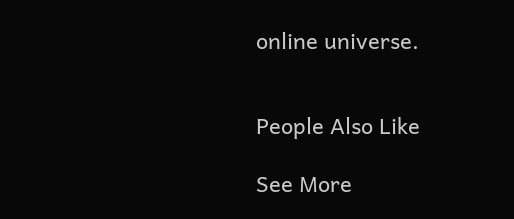online universe.


People Also Like

See More